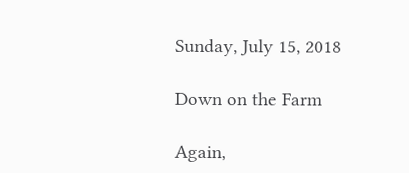Sunday, July 15, 2018

Down on the Farm

Again,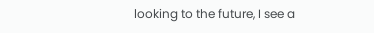looking to the future, I see a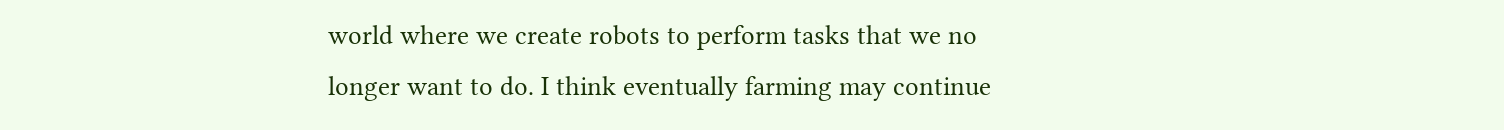world where we create robots to perform tasks that we no longer want to do. I think eventually farming may continue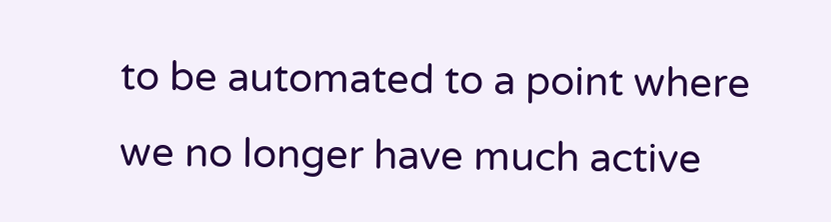to be automated to a point where we no longer have much active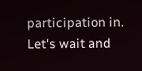participation in. Let's wait and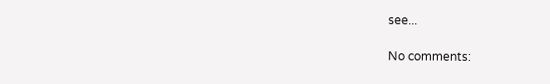see...

No comments: